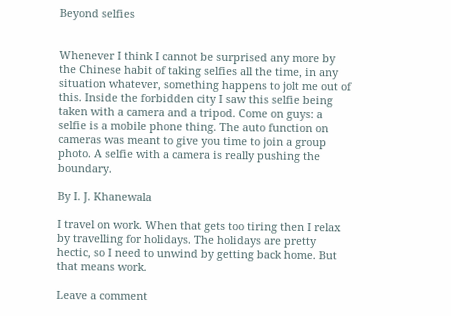Beyond selfies


Whenever I think I cannot be surprised any more by the Chinese habit of taking selfies all the time, in any situation whatever, something happens to jolt me out of this. Inside the forbidden city I saw this selfie being taken with a camera and a tripod. Come on guys: a selfie is a mobile phone thing. The auto function on cameras was meant to give you time to join a group photo. A selfie with a camera is really pushing the boundary.

By I. J. Khanewala

I travel on work. When that gets too tiring then I relax by travelling for holidays. The holidays are pretty hectic, so I need to unwind by getting back home. But that means work.

Leave a comment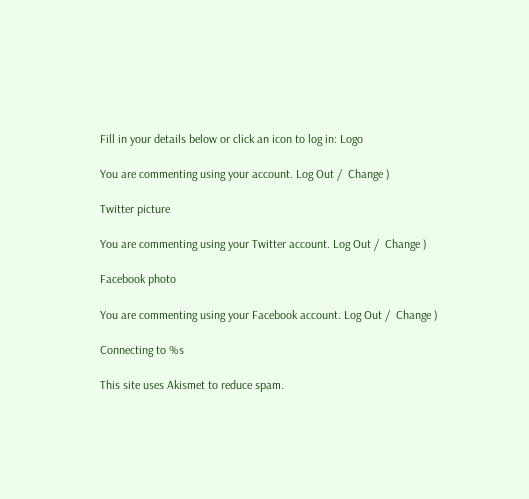Fill in your details below or click an icon to log in: Logo

You are commenting using your account. Log Out /  Change )

Twitter picture

You are commenting using your Twitter account. Log Out /  Change )

Facebook photo

You are commenting using your Facebook account. Log Out /  Change )

Connecting to %s

This site uses Akismet to reduce spam.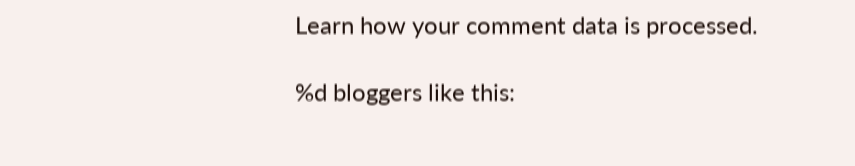Learn how your comment data is processed.

%d bloggers like this: